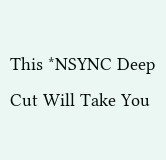This *NSYNC Deep Cut Will Take You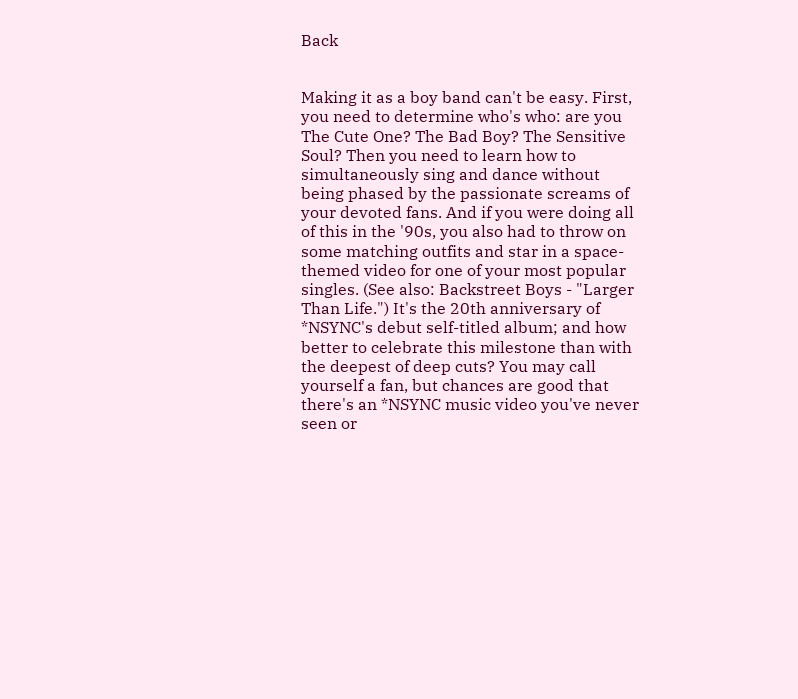Back


Making it as a boy band can't be easy. First, you need to determine who's who: are you The Cute One? The Bad Boy? The Sensitive Soul? Then you need to learn how to simultaneously sing and dance without being phased by the passionate screams of your devoted fans. And if you were doing all of this in the '90s, you also had to throw on some matching outfits and star in a space-themed video for one of your most popular singles. (See also: Backstreet Boys - "Larger Than Life.") It's the 20th anniversary of *NSYNC's debut self-titled album; and how better to celebrate this milestone than with the deepest of deep cuts? You may call yourself a fan, but chances are good that there's an *NSYNC music video you've never seen or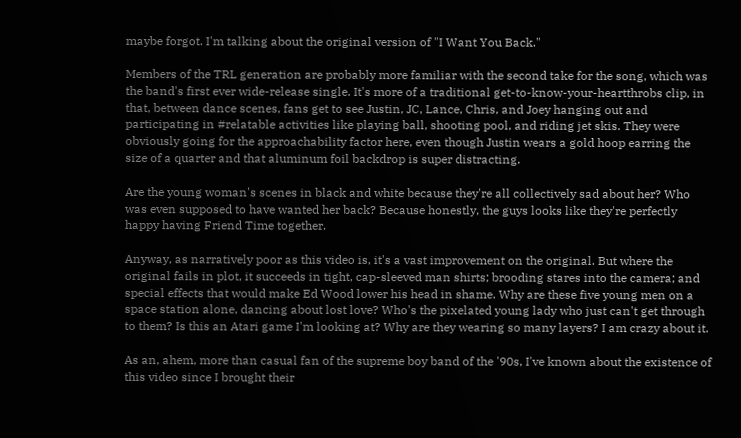maybe forgot. I'm talking about the original version of "I Want You Back."

Members of the TRL generation are probably more familiar with the second take for the song, which was the band's first ever wide-release single. It's more of a traditional get-to-know-your-heartthrobs clip, in that, between dance scenes, fans get to see Justin, JC, Lance, Chris, and Joey hanging out and participating in #relatable activities like playing ball, shooting pool, and riding jet skis. They were obviously going for the approachability factor here, even though Justin wears a gold hoop earring the size of a quarter and that aluminum foil backdrop is super distracting.

Are the young woman's scenes in black and white because they're all collectively sad about her? Who was even supposed to have wanted her back? Because honestly, the guys looks like they're perfectly happy having Friend Time together.

Anyway, as narratively poor as this video is, it's a vast improvement on the original. But where the original fails in plot, it succeeds in tight, cap-sleeved man shirts; brooding stares into the camera; and special effects that would make Ed Wood lower his head in shame. Why are these five young men on a space station alone, dancing about lost love? Who's the pixelated young lady who just can't get through to them? Is this an Atari game I'm looking at? Why are they wearing so many layers? I am crazy about it.

As an, ahem, more than casual fan of the supreme boy band of the '90s, I've known about the existence of this video since I brought their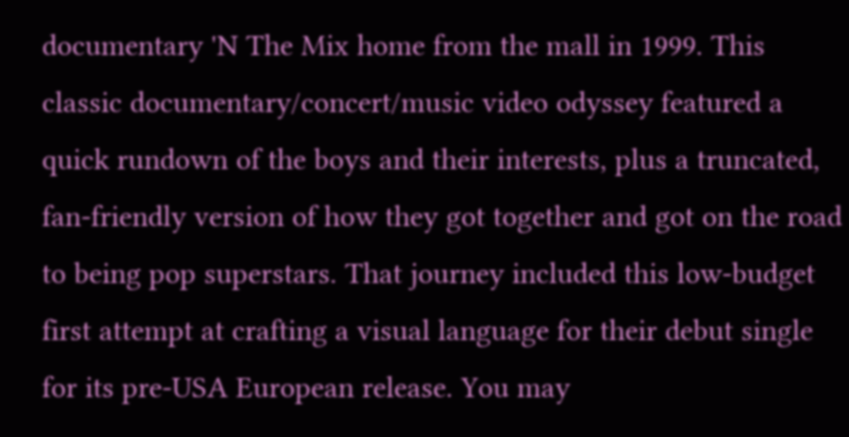documentary 'N The Mix home from the mall in 1999. This classic documentary/concert/music video odyssey featured a quick rundown of the boys and their interests, plus a truncated, fan-friendly version of how they got together and got on the road to being pop superstars. That journey included this low-budget first attempt at crafting a visual language for their debut single for its pre-USA European release. You may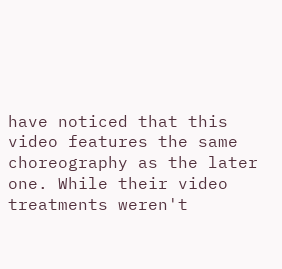have noticed that this video features the same choreography as the later one. While their video treatments weren't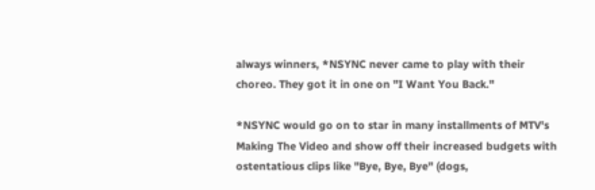always winners, *NSYNC never came to play with their choreo. They got it in one on "I Want You Back."

*NSYNC would go on to star in many installments of MTV's Making The Video and show off their increased budgets with ostentatious clips like "Bye, Bye, Bye" (dogs,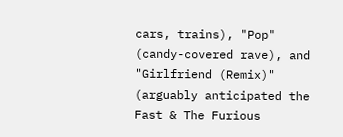cars, trains), "Pop" (candy-covered rave), and "Girlfriend (Remix)" (arguably anticipated the Fast & The Furious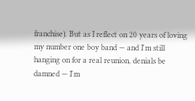franchise). But as I reflect on 20 years of loving my number one boy band — and I'm still hanging on for a real reunion, denials be damned — I'm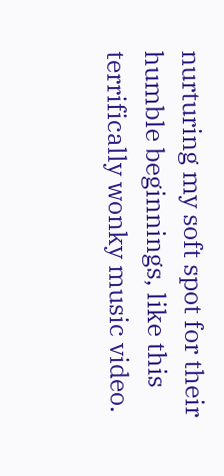nurturing my soft spot for their humble beginnings, like this terrifically wonky music video.